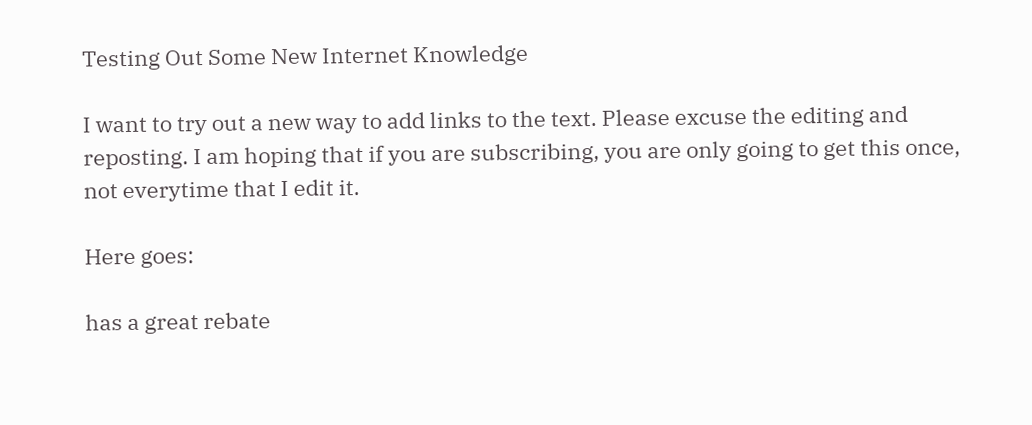Testing Out Some New Internet Knowledge

I want to try out a new way to add links to the text. Please excuse the editing and reposting. I am hoping that if you are subscribing, you are only going to get this once, not everytime that I edit it.

Here goes:

has a great rebate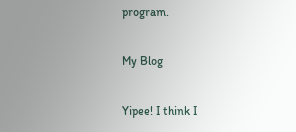program.

My Blog

Yipee! I think I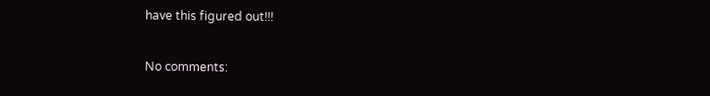have this figured out!!!

No comments: